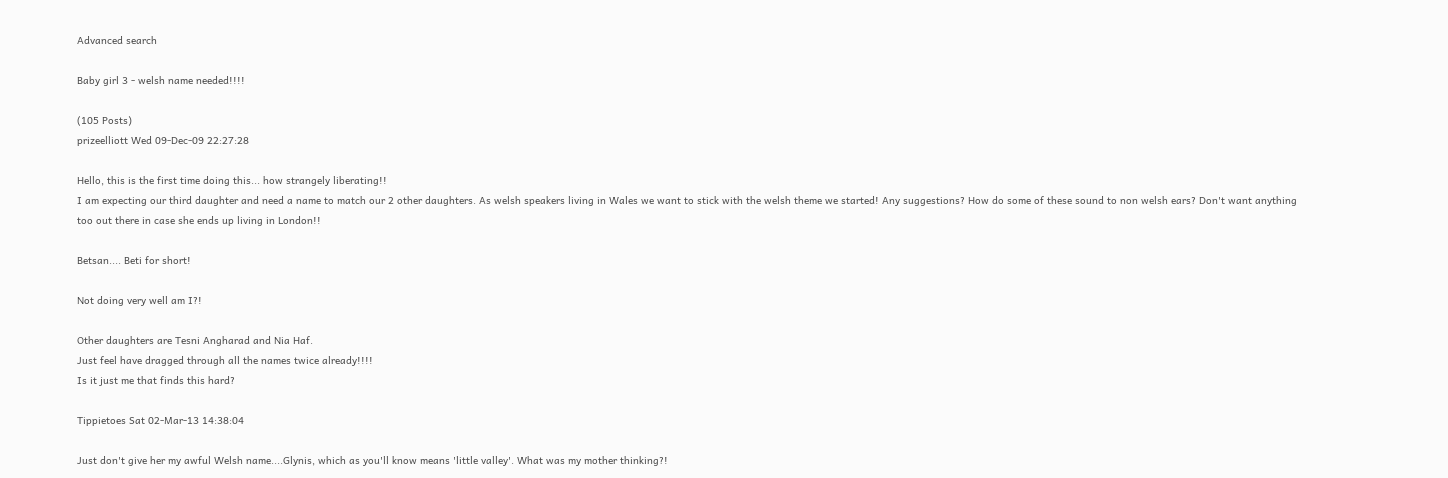Advanced search

Baby girl 3 - welsh name needed!!!!

(105 Posts)
prizeelliott Wed 09-Dec-09 22:27:28

Hello, this is the first time doing this... how strangely liberating!!
I am expecting our third daughter and need a name to match our 2 other daughters. As welsh speakers living in Wales we want to stick with the welsh theme we started! Any suggestions? How do some of these sound to non welsh ears? Don't want anything too out there in case she ends up living in London!!

Betsan.... Beti for short!

Not doing very well am I?!

Other daughters are Tesni Angharad and Nia Haf.
Just feel have dragged through all the names twice already!!!!
Is it just me that finds this hard?

Tippietoes Sat 02-Mar-13 14:38:04

Just don't give her my awful Welsh name....Glynis, which as you'll know means 'little valley'. What was my mother thinking?!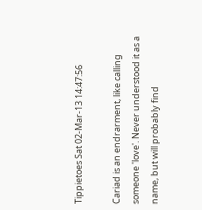Tippietoes Sat 02-Mar-13 14:47:56

Cariad is an endrarment, like calling someone 'love'. Never understood it as a name, but will probably find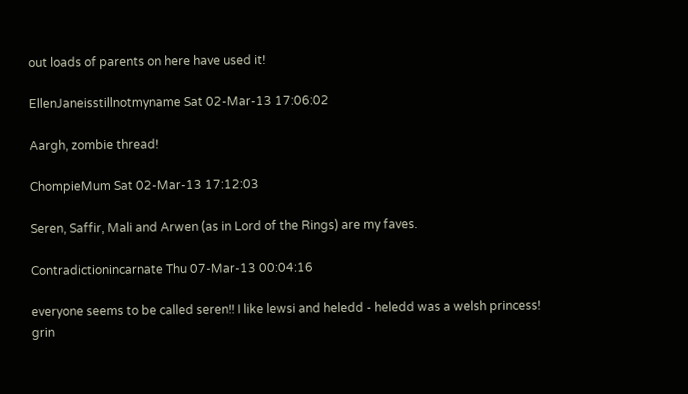out loads of parents on here have used it!

EllenJaneisstillnotmyname Sat 02-Mar-13 17:06:02

Aargh, zombie thread!

ChompieMum Sat 02-Mar-13 17:12:03

Seren, Saffir, Mali and Arwen (as in Lord of the Rings) are my faves.

Contradictionincarnate Thu 07-Mar-13 00:04:16

everyone seems to be called seren!! I like lewsi and heledd - heledd was a welsh princess! grin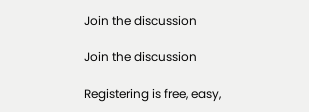Join the discussion

Join the discussion

Registering is free, easy,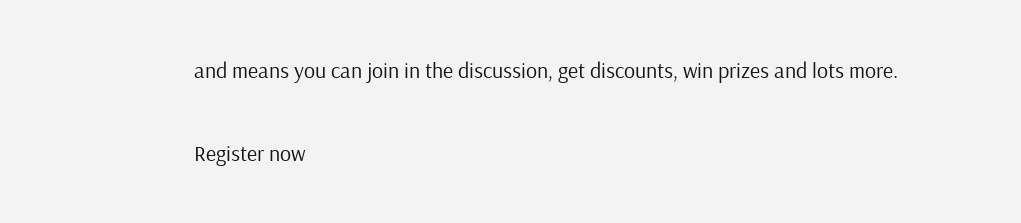and means you can join in the discussion, get discounts, win prizes and lots more.

Register now